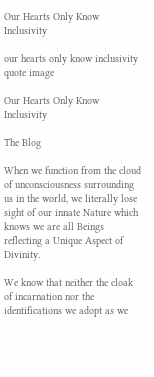Our Hearts Only Know Inclusivity

our hearts only know inclusivity quote image

Our Hearts Only Know Inclusivity

The Blog

When we function from the cloud of unconsciousness surrounding us in the world, we literally lose sight of our innate Nature which knows we are all Beings reflecting a Unique Aspect of Divinity.

We know that neither the cloak of incarnation nor the identifications we adopt as we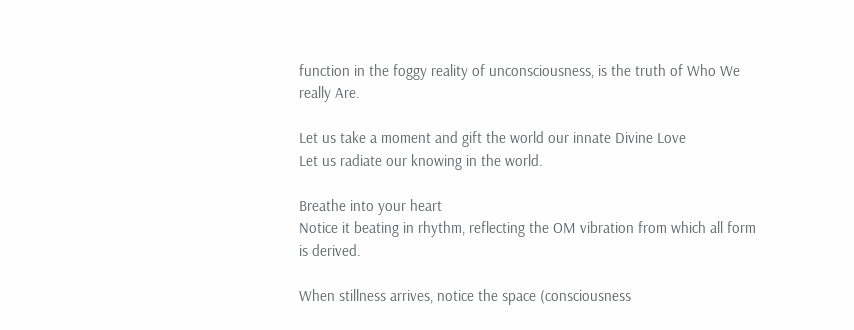function in the foggy reality of unconsciousness, is the truth of Who We really Are.

Let us take a moment and gift the world our innate Divine Love
Let us radiate our knowing in the world.

Breathe into your heart
Notice it beating in rhythm, reflecting the OM vibration from which all form is derived.

When stillness arrives, notice the space (consciousness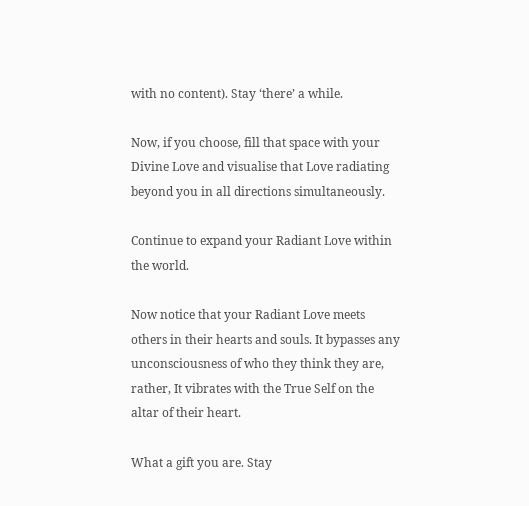with no content). Stay ‘there’ a while.

Now, if you choose, fill that space with your Divine Love and visualise that Love radiating beyond you in all directions simultaneously.

Continue to expand your Radiant Love within the world.

Now notice that your Radiant Love meets others in their hearts and souls. It bypasses any unconsciousness of who they think they are, rather, It vibrates with the True Self on the altar of their heart.

What a gift you are. Stay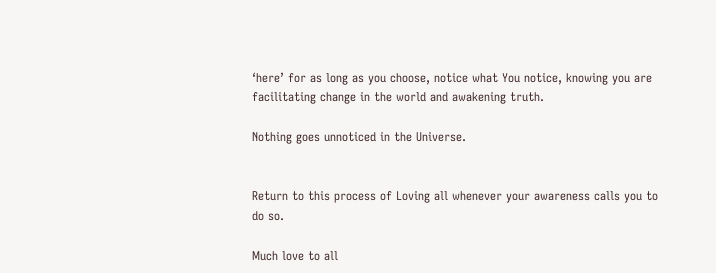‘here’ for as long as you choose, notice what You notice, knowing you are facilitating change in the world and awakening truth.

Nothing goes unnoticed in the Universe.


Return to this process of Loving all whenever your awareness calls you to do so.

Much love to all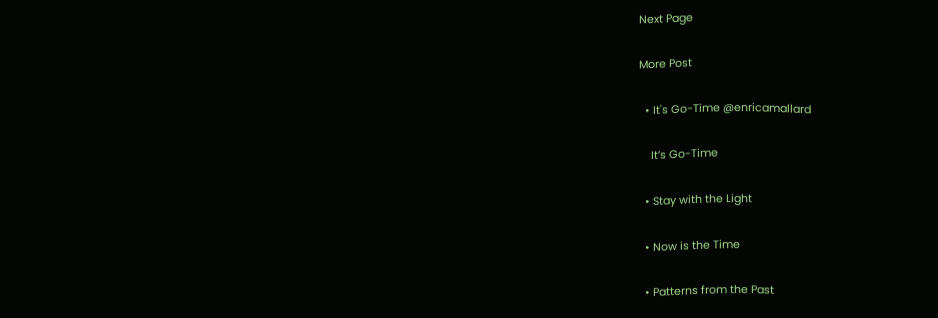Next Page

More Post

  • It's Go-Time @enricamallard

    It’s Go-Time

  • Stay with the Light

  • Now is the Time

  • Patterns from the Past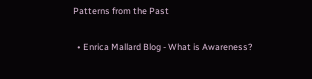Patterns from the Past

  • Enrica Mallard Blog - What is Awareness?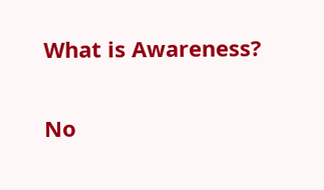What is Awareness?

No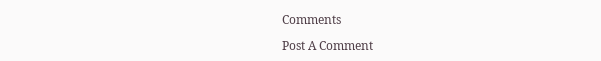Comments

Post A Comment